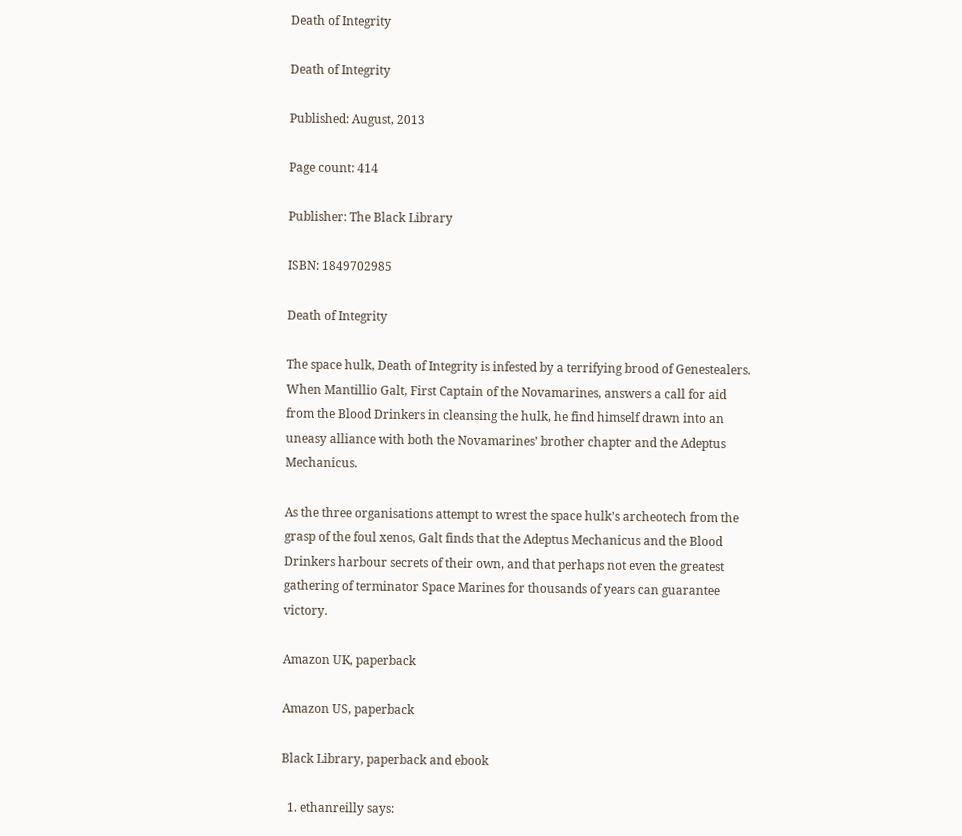Death of Integrity

Death of Integrity

Published: August, 2013

Page count: 414

Publisher: The Black Library

ISBN: 1849702985

Death of Integrity

The space hulk, Death of Integrity is infested by a terrifying brood of Genestealers. When Mantillio Galt, First Captain of the Novamarines, answers a call for aid from the Blood Drinkers in cleansing the hulk, he find himself drawn into an uneasy alliance with both the Novamarines’ brother chapter and the Adeptus Mechanicus.

As the three organisations attempt to wrest the space hulk’s archeotech from the grasp of the foul xenos, Galt finds that the Adeptus Mechanicus and the Blood Drinkers harbour secrets of their own, and that perhaps not even the greatest gathering of terminator Space Marines for thousands of years can guarantee victory.

Amazon UK, paperback

Amazon US, paperback

Black Library, paperback and ebook

  1. ethanreilly says: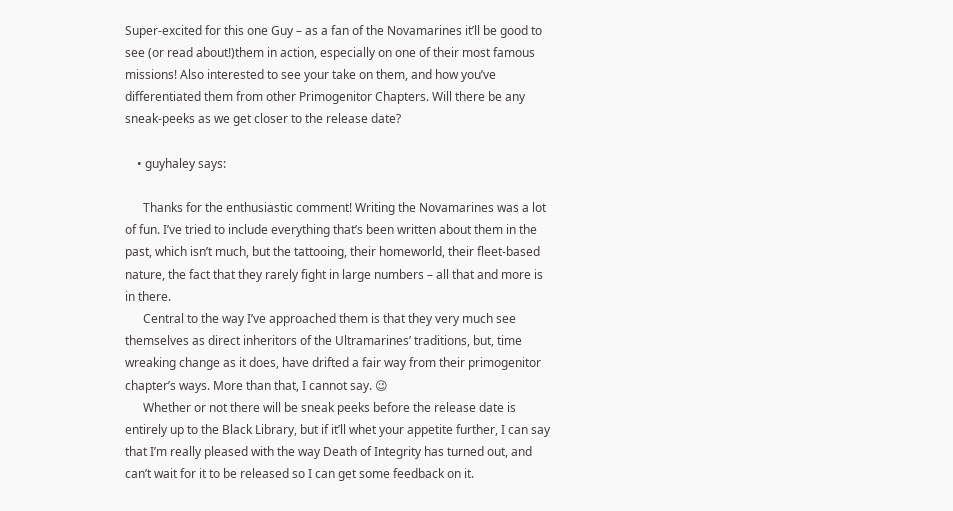Super-excited for this one Guy – as a fan of the Novamarines it’ll be good to see (or read about!)them in action, especially on one of their most famous missions! Also interested to see your take on them, and how you’ve differentiated them from other Primogenitor Chapters. Will there be any sneak-peeks as we get closer to the release date?

    • guyhaley says:

      Thanks for the enthusiastic comment! Writing the Novamarines was a lot of fun. I’ve tried to include everything that’s been written about them in the past, which isn’t much, but the tattooing, their homeworld, their fleet-based nature, the fact that they rarely fight in large numbers – all that and more is in there.
      Central to the way I’ve approached them is that they very much see themselves as direct inheritors of the Ultramarines’ traditions, but, time wreaking change as it does, have drifted a fair way from their primogenitor chapter’s ways. More than that, I cannot say. 😉
      Whether or not there will be sneak peeks before the release date is entirely up to the Black Library, but if it’ll whet your appetite further, I can say that I’m really pleased with the way Death of Integrity has turned out, and can’t wait for it to be released so I can get some feedback on it.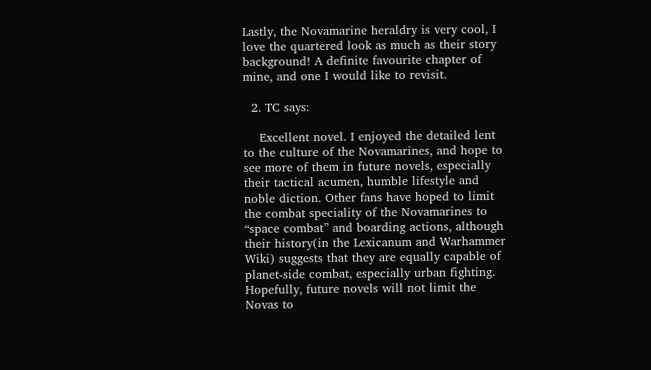Lastly, the Novamarine heraldry is very cool, I love the quartered look as much as their story background! A definite favourite chapter of mine, and one I would like to revisit.

  2. TC says:

    Excellent novel. I enjoyed the detailed lent to the culture of the Novamarines, and hope to see more of them in future novels, especially their tactical acumen, humble lifestyle and noble diction. Other fans have hoped to limit the combat speciality of the Novamarines to “space combat” and boarding actions, although their history(in the Lexicanum and Warhammer Wiki) suggests that they are equally capable of planet-side combat, especially urban fighting. Hopefully, future novels will not limit the Novas to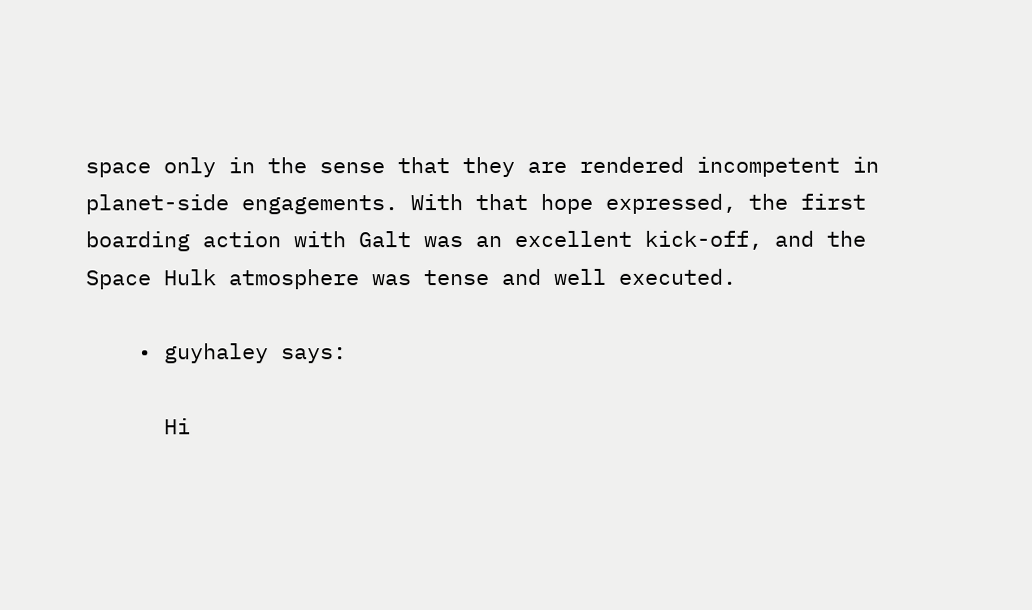space only in the sense that they are rendered incompetent in planet-side engagements. With that hope expressed, the first boarding action with Galt was an excellent kick-off, and the Space Hulk atmosphere was tense and well executed.

    • guyhaley says:

      Hi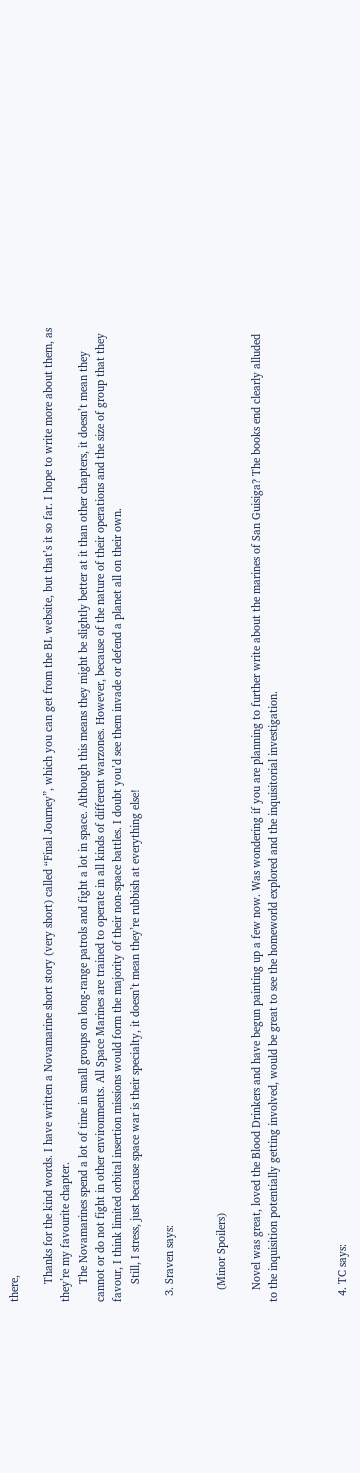there,

      Thanks for the kind words. I have written a Novamarine short story (very short) called “Final Journey”, which you can get from the BL website, but that’s it so far. I hope to write more about them, as they’re my favourite chapter.
      The Novamarines spend a lot of time in small groups on long-range patrols and fight a lot in space. Although this means they might be slightly better at it than other chapters, it doesn’t mean they cannot or do not fight in other environments. All Space Marines are trained to operate in all kinds of different warzones. However, because of the nature of their operations and the size of group that they favour, I think limited orbital insertion missions would form the majority of their non-space battles. I doubt you’d see them invade or defend a planet all on their own.
      Still, I stress, just because space war is their specialty, it doesn’t mean they’re rubbish at everything else!

  3. Sraven says:


    (Minor Spoilers)

    Novel was great, loved the Blood Drinkers and have begun painting up a few now. Was wondering if you are planning to further write about the marines of San Guisiga? The books end clearly alluded to the inquisition potentially getting involved, would be great to see the homeworld explored and the inquisitorial investigation.



  4. TC says: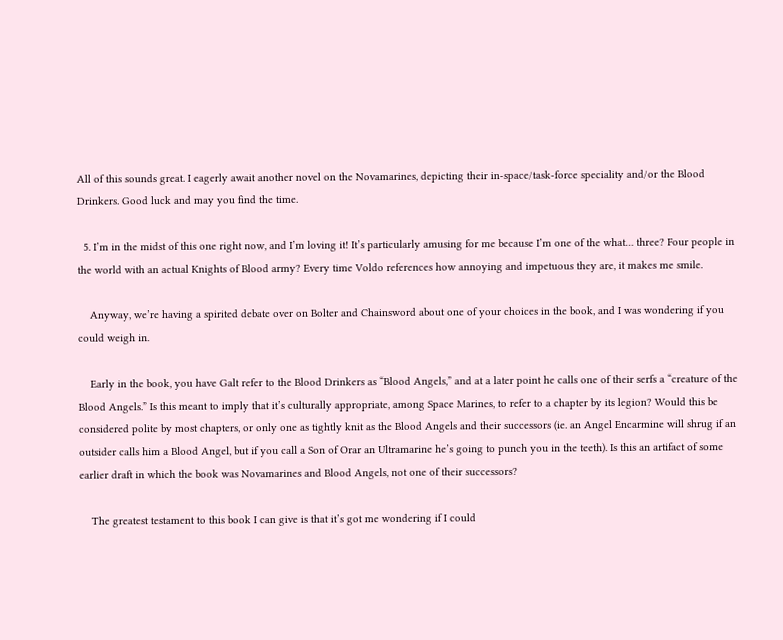All of this sounds great. I eagerly await another novel on the Novamarines, depicting their in-space/task-force speciality and/or the Blood Drinkers. Good luck and may you find the time.

  5. I’m in the midst of this one right now, and I’m loving it! It’s particularly amusing for me because I’m one of the what… three? Four people in the world with an actual Knights of Blood army? Every time Voldo references how annoying and impetuous they are, it makes me smile.

    Anyway, we’re having a spirited debate over on Bolter and Chainsword about one of your choices in the book, and I was wondering if you could weigh in.

    Early in the book, you have Galt refer to the Blood Drinkers as “Blood Angels,” and at a later point he calls one of their serfs a “creature of the Blood Angels.” Is this meant to imply that it’s culturally appropriate, among Space Marines, to refer to a chapter by its legion? Would this be considered polite by most chapters, or only one as tightly knit as the Blood Angels and their successors (ie. an Angel Encarmine will shrug if an outsider calls him a Blood Angel, but if you call a Son of Orar an Ultramarine he’s going to punch you in the teeth). Is this an artifact of some earlier draft in which the book was Novamarines and Blood Angels, not one of their successors?

    The greatest testament to this book I can give is that it’s got me wondering if I could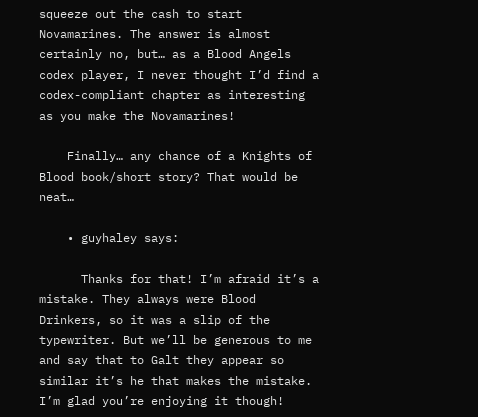squeeze out the cash to start Novamarines. The answer is almost certainly no, but… as a Blood Angels codex player, I never thought I’d find a codex-compliant chapter as interesting as you make the Novamarines!

    Finally… any chance of a Knights of Blood book/short story? That would be neat…

    • guyhaley says:

      Thanks for that! I’m afraid it’s a mistake. They always were Blood Drinkers, so it was a slip of the typewriter. But we’ll be generous to me and say that to Galt they appear so similar it’s he that makes the mistake. I’m glad you’re enjoying it though!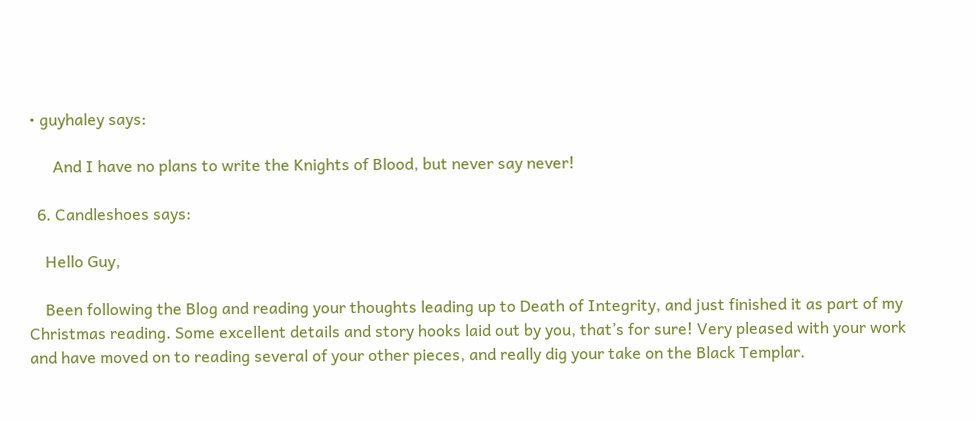• guyhaley says:

      And I have no plans to write the Knights of Blood, but never say never!

  6. Candleshoes says:

    Hello Guy,

    Been following the Blog and reading your thoughts leading up to Death of Integrity, and just finished it as part of my Christmas reading. Some excellent details and story hooks laid out by you, that’s for sure! Very pleased with your work and have moved on to reading several of your other pieces, and really dig your take on the Black Templar.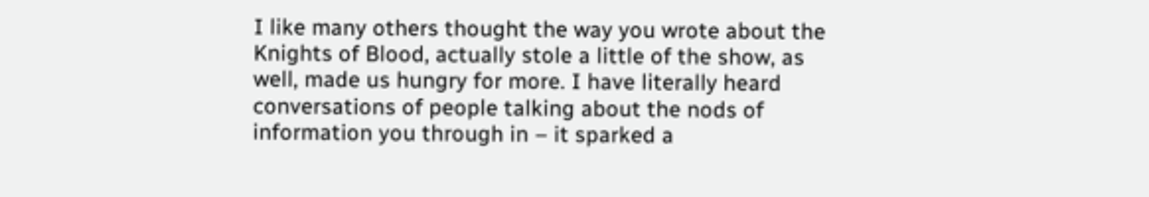I like many others thought the way you wrote about the Knights of Blood, actually stole a little of the show, as well, made us hungry for more. I have literally heard conversations of people talking about the nods of information you through in – it sparked a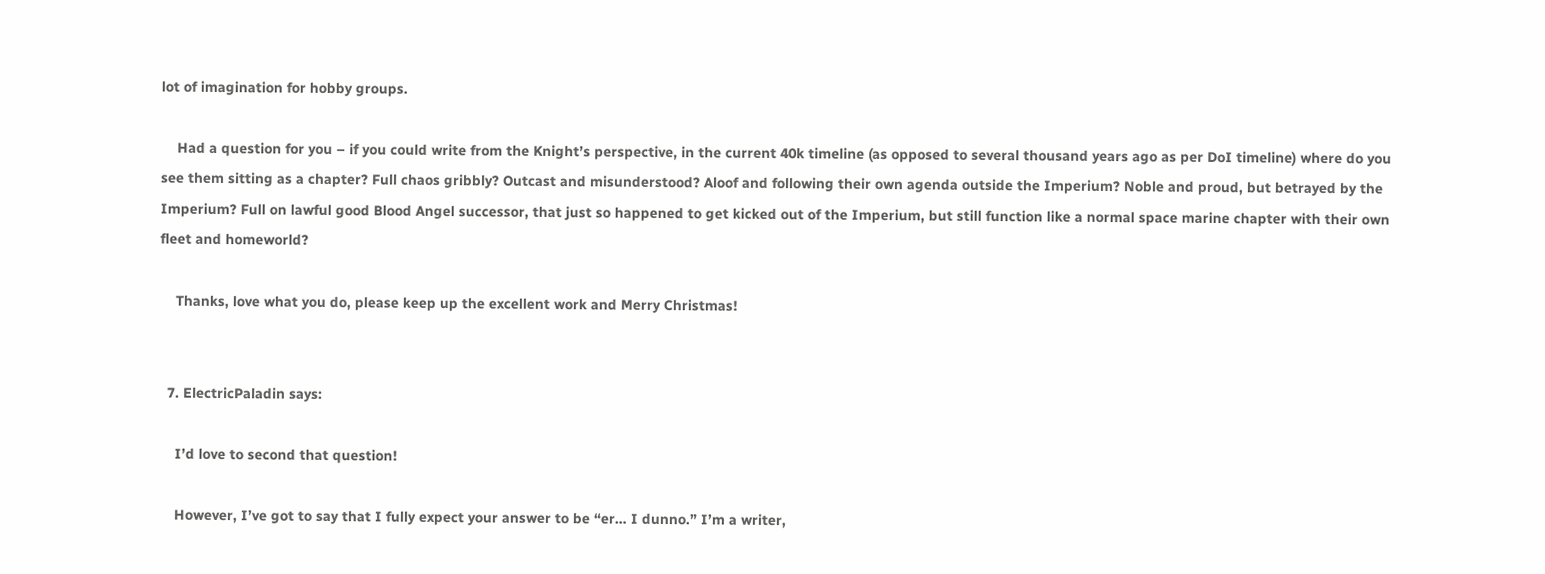lot of imagination for hobby groups.

    Had a question for you – if you could write from the Knight’s perspective, in the current 40k timeline (as opposed to several thousand years ago as per DoI timeline) where do you see them sitting as a chapter? Full chaos gribbly? Outcast and misunderstood? Aloof and following their own agenda outside the Imperium? Noble and proud, but betrayed by the Imperium? Full on lawful good Blood Angel successor, that just so happened to get kicked out of the Imperium, but still function like a normal space marine chapter with their own fleet and homeworld?

    Thanks, love what you do, please keep up the excellent work and Merry Christmas!


  7. ElectricPaladin says:

    I’d love to second that question!

    However, I’ve got to say that I fully expect your answer to be “er… I dunno.” I’m a writer,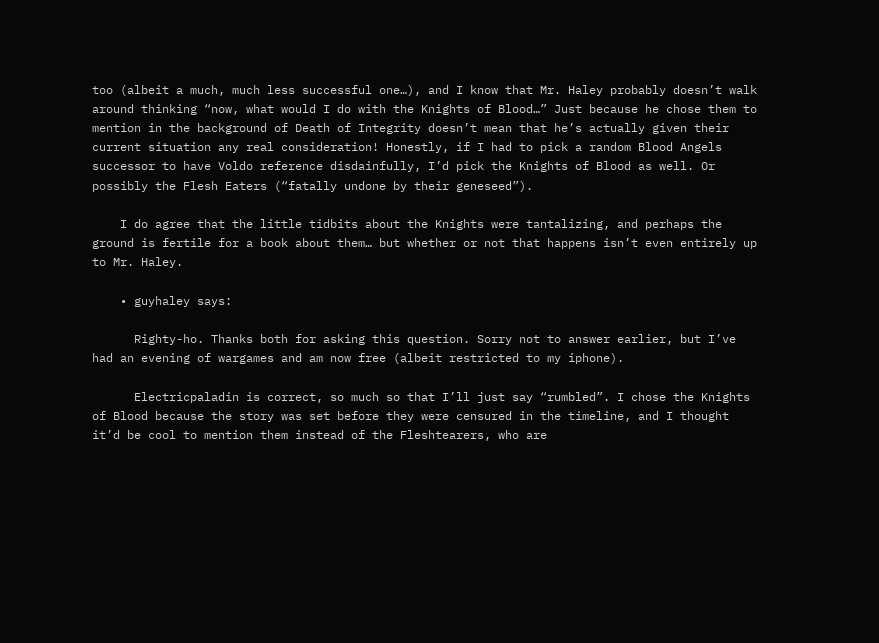too (albeit a much, much less successful one…), and I know that Mr. Haley probably doesn’t walk around thinking “now, what would I do with the Knights of Blood…” Just because he chose them to mention in the background of Death of Integrity doesn’t mean that he’s actually given their current situation any real consideration! Honestly, if I had to pick a random Blood Angels successor to have Voldo reference disdainfully, I’d pick the Knights of Blood as well. Or possibly the Flesh Eaters (“fatally undone by their geneseed”).

    I do agree that the little tidbits about the Knights were tantalizing, and perhaps the ground is fertile for a book about them… but whether or not that happens isn’t even entirely up to Mr. Haley.

    • guyhaley says:

      Righty-ho. Thanks both for asking this question. Sorry not to answer earlier, but I’ve had an evening of wargames and am now free (albeit restricted to my iphone).

      Electricpaladin is correct, so much so that I’ll just say “rumbled”. I chose the Knights of Blood because the story was set before they were censured in the timeline, and I thought it’d be cool to mention them instead of the Fleshtearers, who are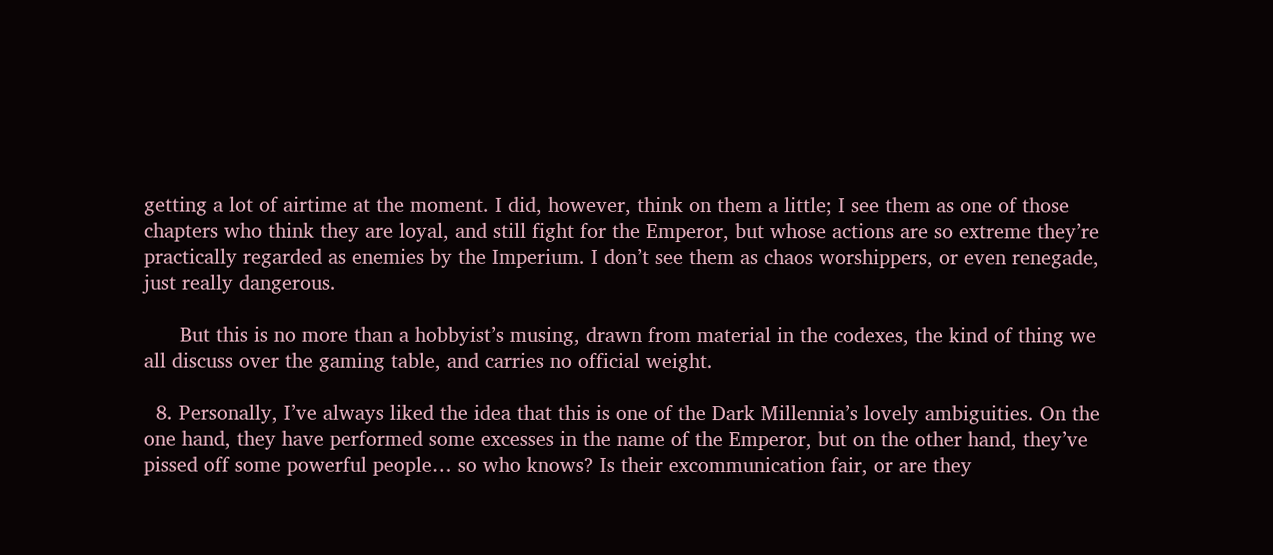getting a lot of airtime at the moment. I did, however, think on them a little; I see them as one of those chapters who think they are loyal, and still fight for the Emperor, but whose actions are so extreme they’re practically regarded as enemies by the Imperium. I don’t see them as chaos worshippers, or even renegade, just really dangerous.

      But this is no more than a hobbyist’s musing, drawn from material in the codexes, the kind of thing we all discuss over the gaming table, and carries no official weight.

  8. Personally, I’ve always liked the idea that this is one of the Dark Millennia’s lovely ambiguities. On the one hand, they have performed some excesses in the name of the Emperor, but on the other hand, they’ve pissed off some powerful people… so who knows? Is their excommunication fair, or are they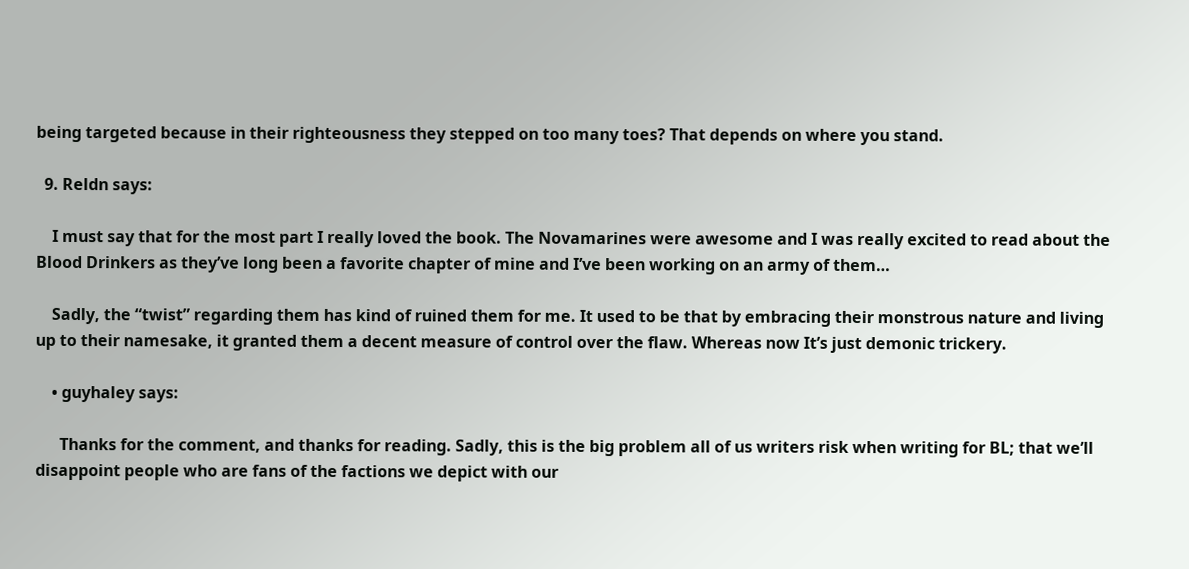being targeted because in their righteousness they stepped on too many toes? That depends on where you stand.

  9. Reldn says:

    I must say that for the most part I really loved the book. The Novamarines were awesome and I was really excited to read about the Blood Drinkers as they’ve long been a favorite chapter of mine and I’ve been working on an army of them…

    Sadly, the “twist” regarding them has kind of ruined them for me. It used to be that by embracing their monstrous nature and living up to their namesake, it granted them a decent measure of control over the flaw. Whereas now It’s just demonic trickery.

    • guyhaley says:

      Thanks for the comment, and thanks for reading. Sadly, this is the big problem all of us writers risk when writing for BL; that we’ll disappoint people who are fans of the factions we depict with our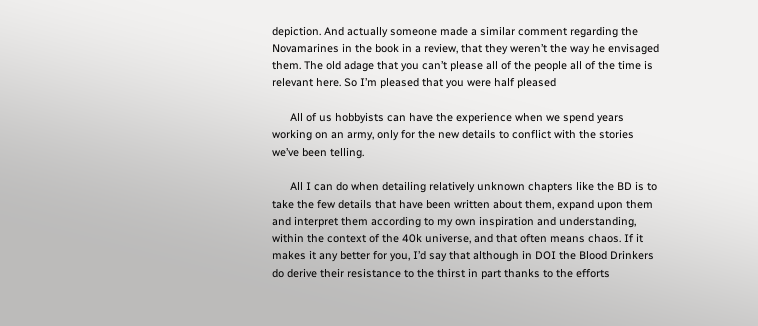depiction. And actually someone made a similar comment regarding the Novamarines in the book in a review, that they weren’t the way he envisaged them. The old adage that you can’t please all of the people all of the time is relevant here. So I’m pleased that you were half pleased

      All of us hobbyists can have the experience when we spend years working on an army, only for the new details to conflict with the stories we’ve been telling.

      All I can do when detailing relatively unknown chapters like the BD is to take the few details that have been written about them, expand upon them and interpret them according to my own inspiration and understanding, within the context of the 40k universe, and that often means chaos. If it makes it any better for you, I’d say that although in DOI the Blood Drinkers do derive their resistance to the thirst in part thanks to the efforts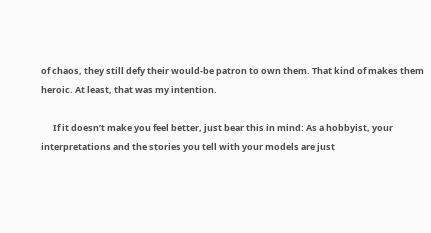of chaos, they still defy their would-be patron to own them. That kind of makes them heroic. At least, that was my intention.

      If it doesn’t make you feel better, just bear this in mind: As a hobbyist, your interpretations and the stories you tell with your models are just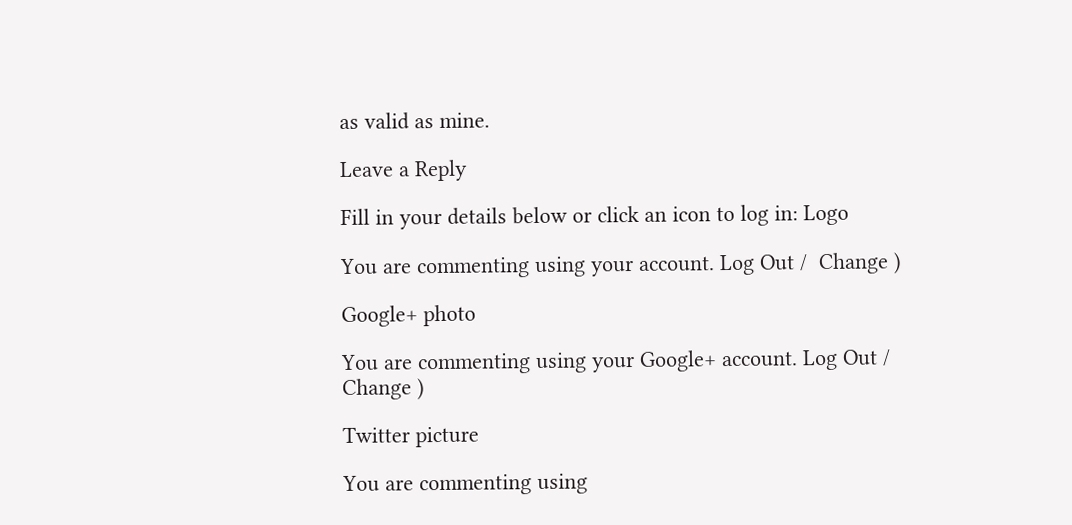as valid as mine.

Leave a Reply

Fill in your details below or click an icon to log in: Logo

You are commenting using your account. Log Out /  Change )

Google+ photo

You are commenting using your Google+ account. Log Out /  Change )

Twitter picture

You are commenting using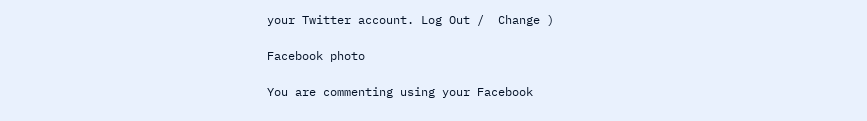your Twitter account. Log Out /  Change )

Facebook photo

You are commenting using your Facebook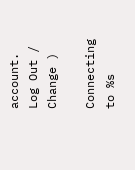account. Log Out /  Change )

Connecting to %s